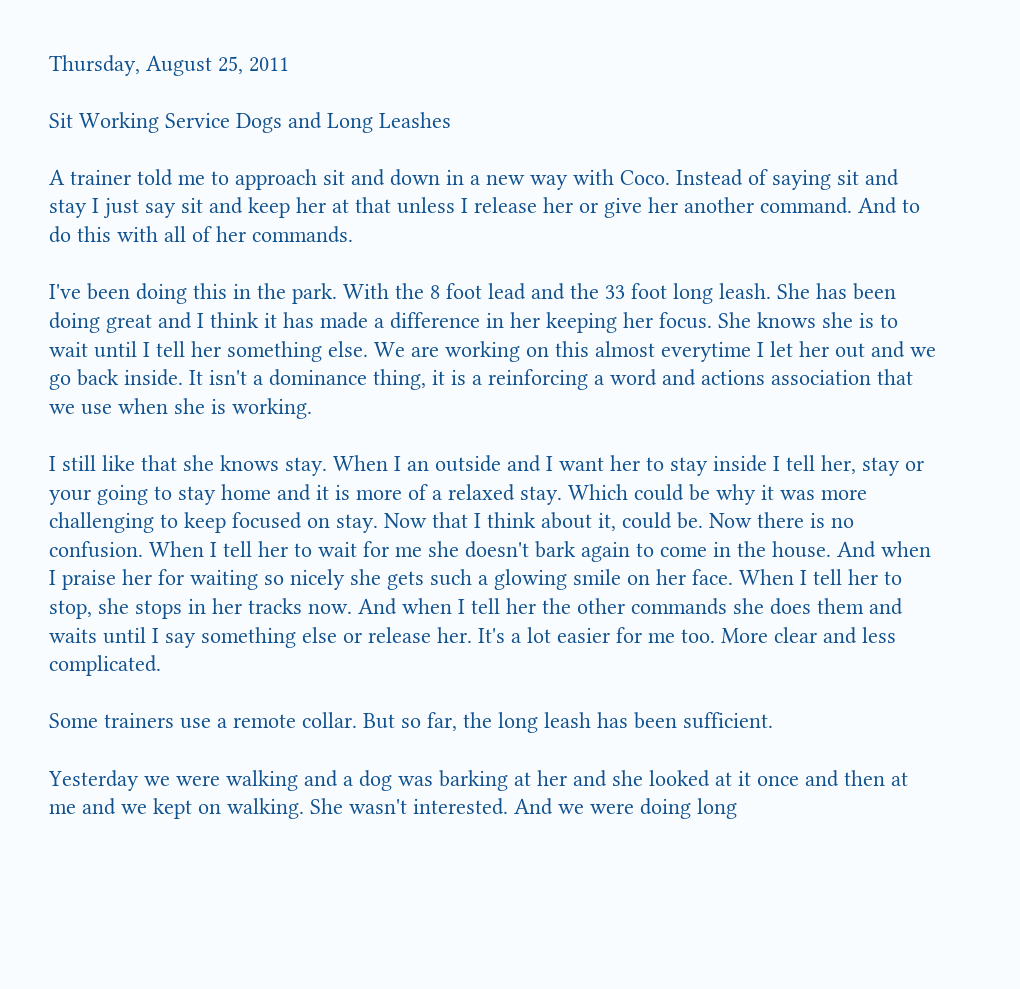Thursday, August 25, 2011

Sit Working Service Dogs and Long Leashes

A trainer told me to approach sit and down in a new way with Coco. Instead of saying sit and stay I just say sit and keep her at that unless I release her or give her another command. And to do this with all of her commands.

I've been doing this in the park. With the 8 foot lead and the 33 foot long leash. She has been doing great and I think it has made a difference in her keeping her focus. She knows she is to wait until I tell her something else. We are working on this almost everytime I let her out and we go back inside. It isn't a dominance thing, it is a reinforcing a word and actions association that we use when she is working.

I still like that she knows stay. When I an outside and I want her to stay inside I tell her, stay or your going to stay home and it is more of a relaxed stay. Which could be why it was more challenging to keep focused on stay. Now that I think about it, could be. Now there is no confusion. When I tell her to wait for me she doesn't bark again to come in the house. And when I praise her for waiting so nicely she gets such a glowing smile on her face. When I tell her to stop, she stops in her tracks now. And when I tell her the other commands she does them and waits until I say something else or release her. It's a lot easier for me too. More clear and less complicated.

Some trainers use a remote collar. But so far, the long leash has been sufficient.

Yesterday we were walking and a dog was barking at her and she looked at it once and then at me and we kept on walking. She wasn't interested. And we were doing long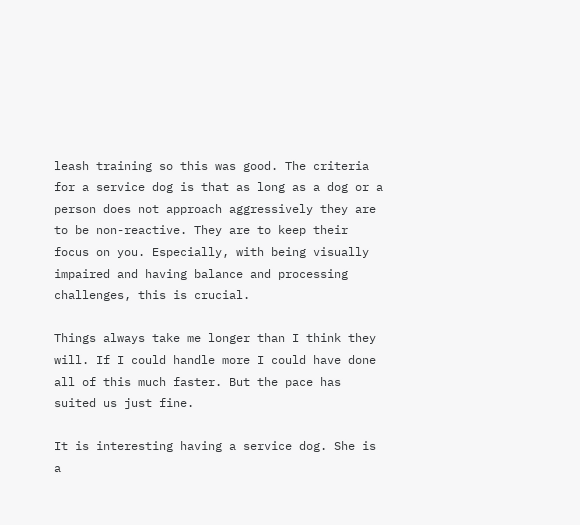leash training so this was good. The criteria for a service dog is that as long as a dog or a person does not approach aggressively they are to be non-reactive. They are to keep their focus on you. Especially, with being visually impaired and having balance and processing challenges, this is crucial.

Things always take me longer than I think they will. If I could handle more I could have done all of this much faster. But the pace has suited us just fine.

It is interesting having a service dog. She is a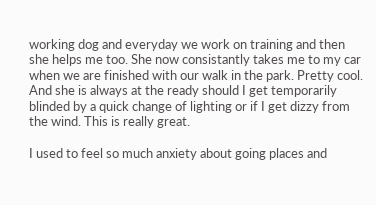working dog and everyday we work on training and then she helps me too. She now consistantly takes me to my car when we are finished with our walk in the park. Pretty cool. And she is always at the ready should I get temporarily blinded by a quick change of lighting or if I get dizzy from the wind. This is really great.

I used to feel so much anxiety about going places and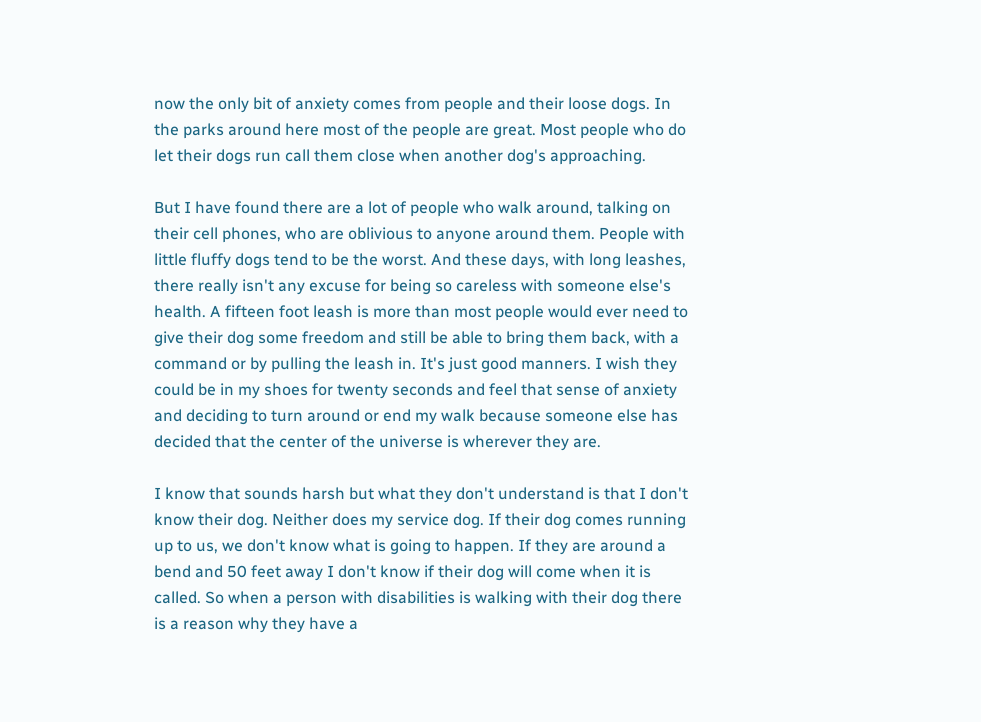now the only bit of anxiety comes from people and their loose dogs. In the parks around here most of the people are great. Most people who do let their dogs run call them close when another dog's approaching.

But I have found there are a lot of people who walk around, talking on their cell phones, who are oblivious to anyone around them. People with little fluffy dogs tend to be the worst. And these days, with long leashes, there really isn't any excuse for being so careless with someone else's health. A fifteen foot leash is more than most people would ever need to give their dog some freedom and still be able to bring them back, with a command or by pulling the leash in. It's just good manners. I wish they could be in my shoes for twenty seconds and feel that sense of anxiety and deciding to turn around or end my walk because someone else has decided that the center of the universe is wherever they are.

I know that sounds harsh but what they don't understand is that I don't know their dog. Neither does my service dog. If their dog comes running up to us, we don't know what is going to happen. If they are around a bend and 50 feet away I don't know if their dog will come when it is called. So when a person with disabilities is walking with their dog there is a reason why they have a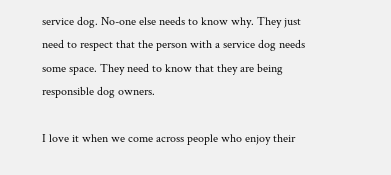service dog. No-one else needs to know why. They just need to respect that the person with a service dog needs some space. They need to know that they are being responsible dog owners.

I love it when we come across people who enjoy their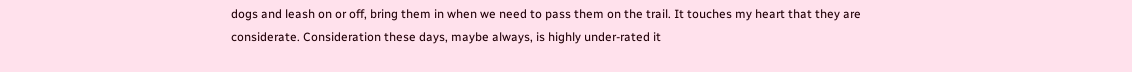dogs and leash on or off, bring them in when we need to pass them on the trail. It touches my heart that they are considerate. Consideration these days, maybe always, is highly under-rated it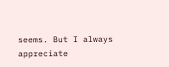seems. But I always appreciate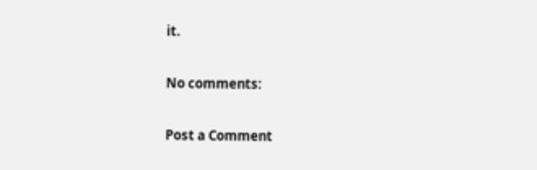it.

No comments:

Post a Comment